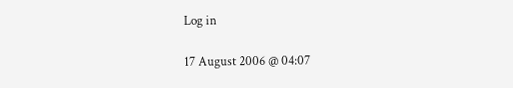Log in

17 August 2006 @ 04:07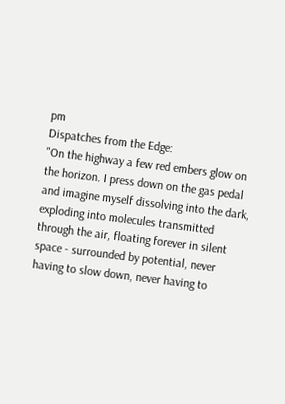pm
Dispatches from the Edge:
"On the highway a few red embers glow on the horizon. I press down on the gas pedal and imagine myself dissolving into the dark, exploding into molecules transmitted through the air, floating forever in silent space - surrounded by potential, never having to slow down, never having to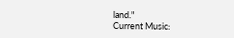land."
Current Music: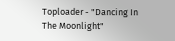Toploader - "Dancing In The Moonlight"